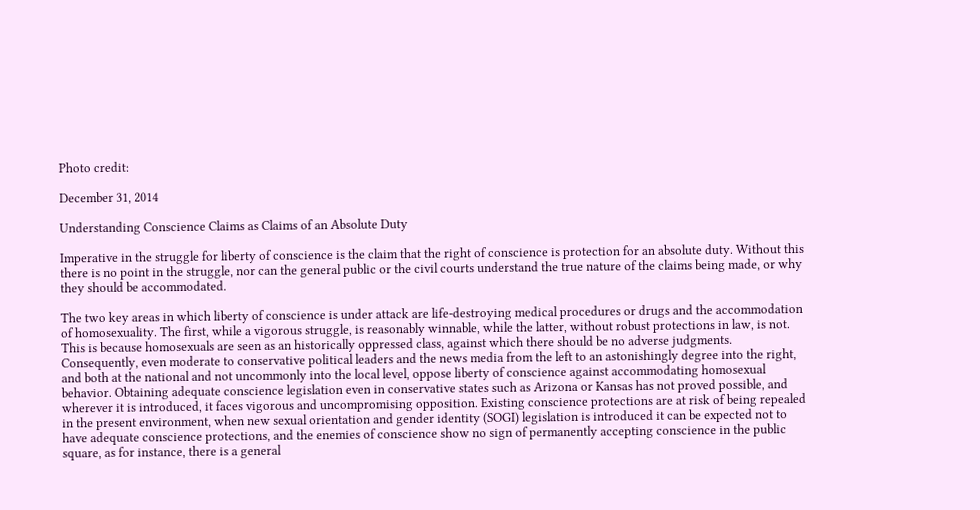Photo credit:

December 31, 2014

Understanding Conscience Claims as Claims of an Absolute Duty

Imperative in the struggle for liberty of conscience is the claim that the right of conscience is protection for an absolute duty. Without this there is no point in the struggle, nor can the general public or the civil courts understand the true nature of the claims being made, or why they should be accommodated.

The two key areas in which liberty of conscience is under attack are life-destroying medical procedures or drugs and the accommodation of homosexuality. The first, while a vigorous struggle, is reasonably winnable, while the latter, without robust protections in law, is not. This is because homosexuals are seen as an historically oppressed class, against which there should be no adverse judgments. Consequently, even moderate to conservative political leaders and the news media from the left to an astonishingly degree into the right, and both at the national and not uncommonly into the local level, oppose liberty of conscience against accommodating homosexual behavior. Obtaining adequate conscience legislation even in conservative states such as Arizona or Kansas has not proved possible, and wherever it is introduced, it faces vigorous and uncompromising opposition. Existing conscience protections are at risk of being repealed in the present environment, when new sexual orientation and gender identity (SOGI) legislation is introduced it can be expected not to have adequate conscience protections, and the enemies of conscience show no sign of permanently accepting conscience in the public square, as for instance, there is a general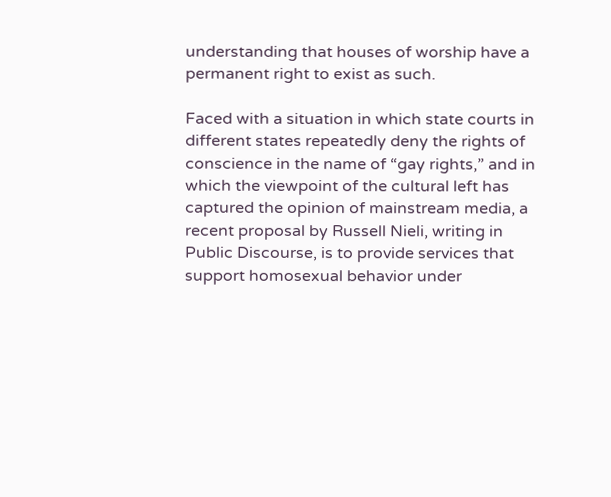understanding that houses of worship have a permanent right to exist as such.

Faced with a situation in which state courts in different states repeatedly deny the rights of conscience in the name of “gay rights,” and in which the viewpoint of the cultural left has captured the opinion of mainstream media, a recent proposal by Russell Nieli, writing in Public Discourse, is to provide services that support homosexual behavior under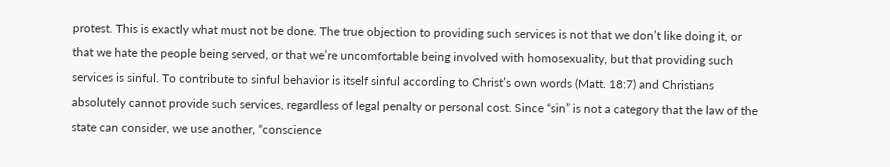protest. This is exactly what must not be done. The true objection to providing such services is not that we don’t like doing it, or that we hate the people being served, or that we’re uncomfortable being involved with homosexuality, but that providing such services is sinful. To contribute to sinful behavior is itself sinful according to Christ’s own words (Matt. 18:7) and Christians absolutely cannot provide such services, regardless of legal penalty or personal cost. Since “sin” is not a category that the law of the state can consider, we use another, “conscience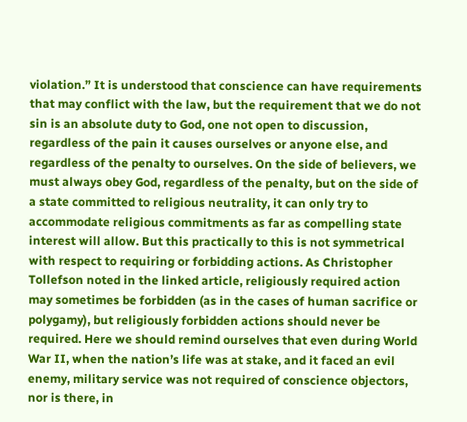violation.” It is understood that conscience can have requirements that may conflict with the law, but the requirement that we do not sin is an absolute duty to God, one not open to discussion, regardless of the pain it causes ourselves or anyone else, and regardless of the penalty to ourselves. On the side of believers, we must always obey God, regardless of the penalty, but on the side of a state committed to religious neutrality, it can only try to accommodate religious commitments as far as compelling state interest will allow. But this practically to this is not symmetrical with respect to requiring or forbidding actions. As Christopher Tollefson noted in the linked article, religiously required action may sometimes be forbidden (as in the cases of human sacrifice or polygamy), but religiously forbidden actions should never be required. Here we should remind ourselves that even during World War II, when the nation’s life was at stake, and it faced an evil enemy, military service was not required of conscience objectors, nor is there, in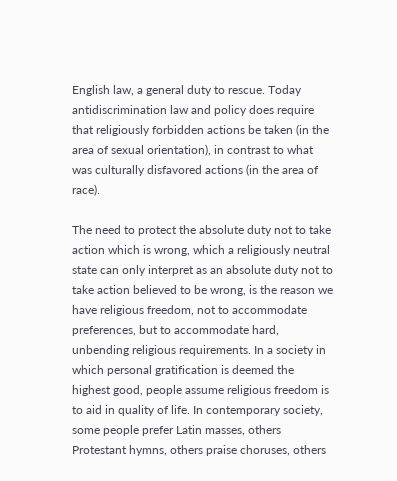English law, a general duty to rescue. Today antidiscrimination law and policy does require that religiously forbidden actions be taken (in the area of sexual orientation), in contrast to what was culturally disfavored actions (in the area of race).

The need to protect the absolute duty not to take action which is wrong, which a religiously neutral state can only interpret as an absolute duty not to take action believed to be wrong, is the reason we have religious freedom, not to accommodate preferences, but to accommodate hard, unbending religious requirements. In a society in which personal gratification is deemed the highest good, people assume religious freedom is to aid in quality of life. In contemporary society, some people prefer Latin masses, others Protestant hymns, others praise choruses, others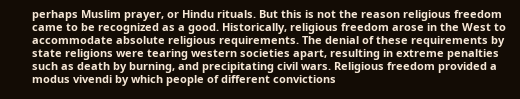perhaps Muslim prayer, or Hindu rituals. But this is not the reason religious freedom came to be recognized as a good. Historically, religious freedom arose in the West to accommodate absolute religious requirements. The denial of these requirements by state religions were tearing western societies apart, resulting in extreme penalties such as death by burning, and precipitating civil wars. Religious freedom provided a modus vivendi by which people of different convictions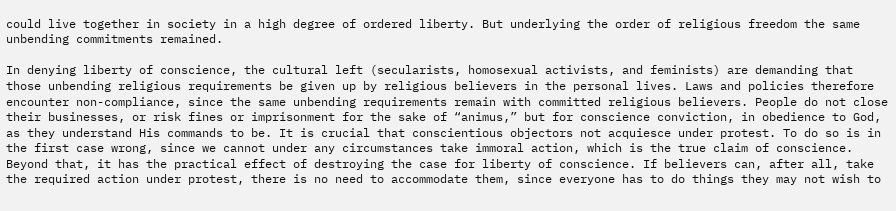could live together in society in a high degree of ordered liberty. But underlying the order of religious freedom the same unbending commitments remained.

In denying liberty of conscience, the cultural left (secularists, homosexual activists, and feminists) are demanding that those unbending religious requirements be given up by religious believers in the personal lives. Laws and policies therefore encounter non-compliance, since the same unbending requirements remain with committed religious believers. People do not close their businesses, or risk fines or imprisonment for the sake of “animus,” but for conscience conviction, in obedience to God, as they understand His commands to be. It is crucial that conscientious objectors not acquiesce under protest. To do so is in the first case wrong, since we cannot under any circumstances take immoral action, which is the true claim of conscience. Beyond that, it has the practical effect of destroying the case for liberty of conscience. If believers can, after all, take the required action under protest, there is no need to accommodate them, since everyone has to do things they may not wish to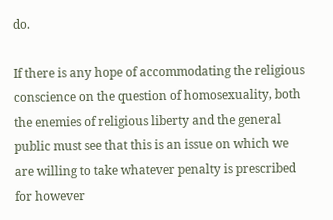do.

If there is any hope of accommodating the religious conscience on the question of homosexuality, both the enemies of religious liberty and the general public must see that this is an issue on which we are willing to take whatever penalty is prescribed for however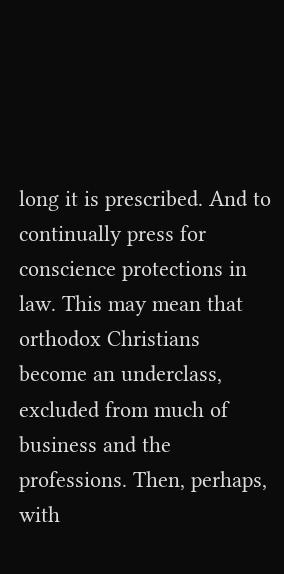long it is prescribed. And to continually press for conscience protections in law. This may mean that orthodox Christians become an underclass, excluded from much of business and the professions. Then, perhaps, with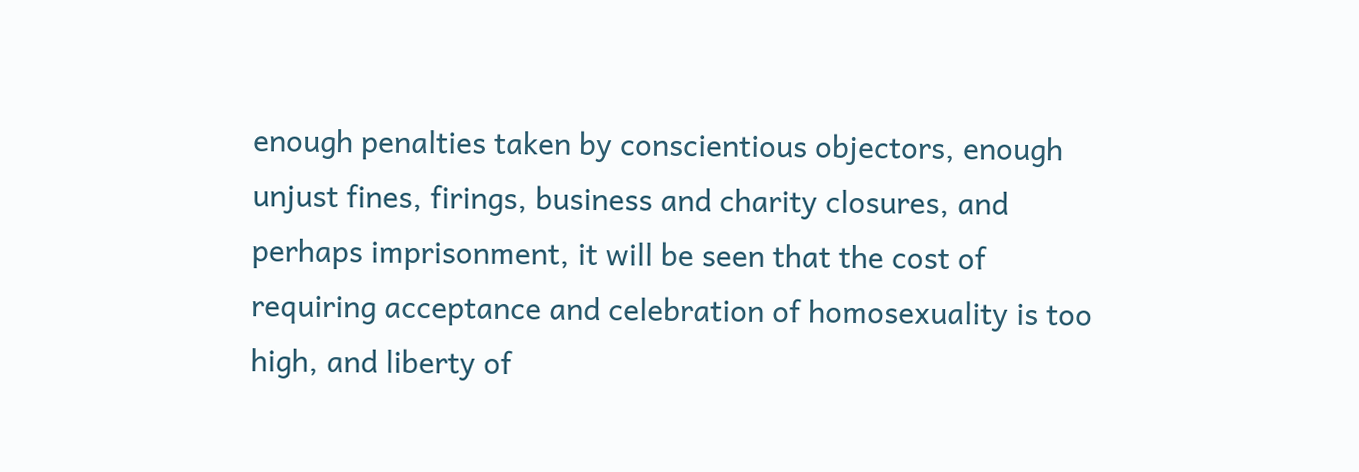enough penalties taken by conscientious objectors, enough unjust fines, firings, business and charity closures, and perhaps imprisonment, it will be seen that the cost of requiring acceptance and celebration of homosexuality is too high, and liberty of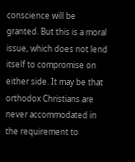conscience will be granted. But this is a moral issue, which does not lend itself to compromise on either side. It may be that orthodox Christians are never accommodated in the requirement to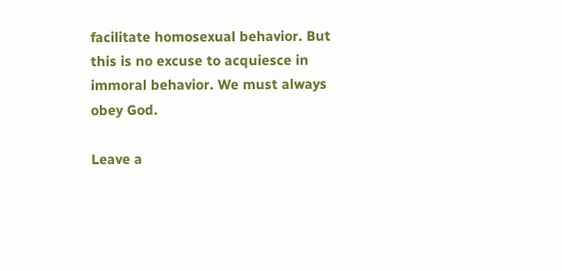facilitate homosexual behavior. But this is no excuse to acquiesce in immoral behavior. We must always obey God.

Leave a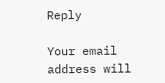Reply

Your email address will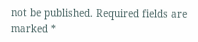not be published. Required fields are marked *